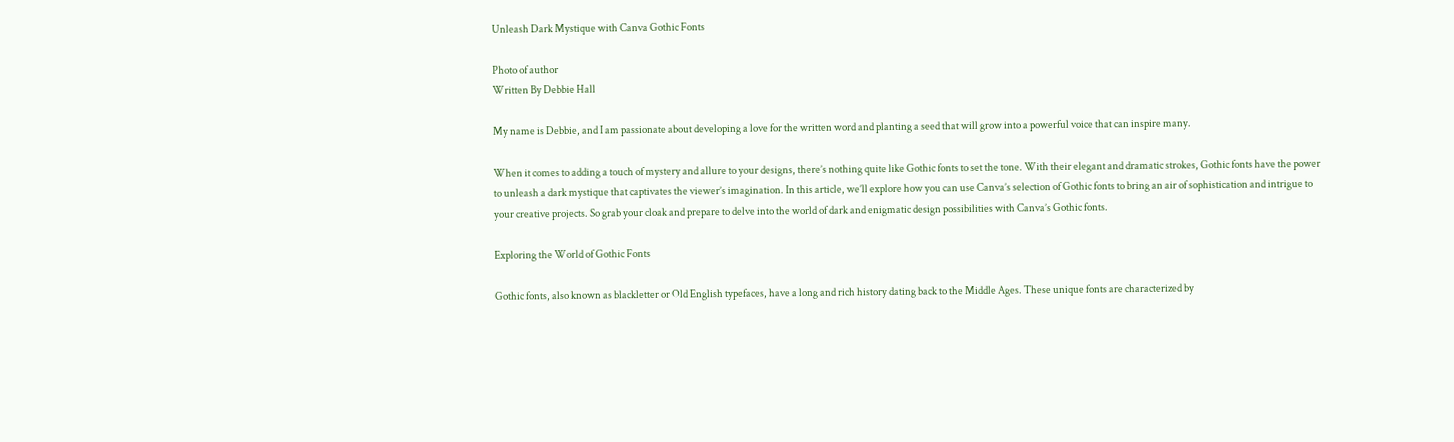Unleash Dark Mystique with Canva Gothic Fonts

Photo of author
Written By Debbie Hall

My name is Debbie, and I am passionate about developing a love for the written word and planting a seed that will grow into a powerful voice that can inspire many.

When it comes to adding a touch of mystery and allure to your designs, there’s nothing quite like Gothic fonts to set the tone. With their elegant and dramatic strokes, Gothic fonts have the power to unleash a dark mystique that captivates the viewer’s imagination. In this article, we’ll explore how you can use Canva’s selection of Gothic fonts to bring an air of sophistication and intrigue to your creative projects. So grab your cloak and prepare to delve into the world of dark and enigmatic design possibilities with Canva’s Gothic fonts.

Exploring the World of Gothic Fonts

Gothic fonts, also known as blackletter or Old English typefaces, have a long and rich history dating back to the Middle Ages. These unique fonts are characterized by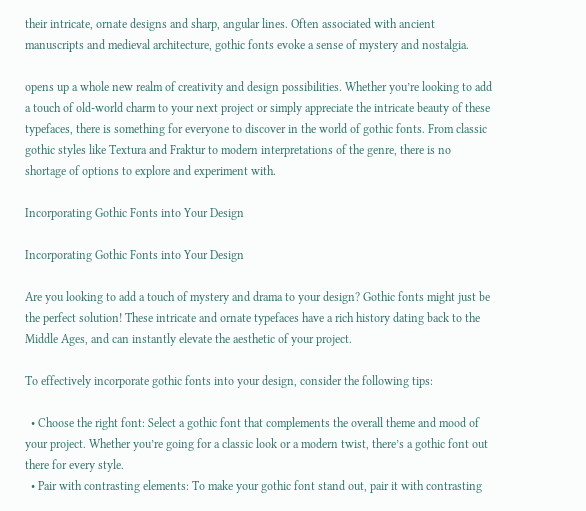their intricate, ornate designs and sharp, angular lines. Often associated with ancient manuscripts and medieval architecture, gothic fonts evoke a sense of mystery and nostalgia.

opens up a whole new realm of creativity and design possibilities. Whether you’re looking to add a touch of old-world charm to your next project or simply appreciate the intricate beauty of these typefaces, there is something for everyone to discover in the world of gothic fonts. From classic gothic styles like Textura and Fraktur to modern interpretations of the genre, there is no shortage of options to explore and experiment with.

Incorporating Gothic Fonts into Your Design

Incorporating Gothic Fonts into Your Design

Are you looking to add a touch of mystery and drama to your design? Gothic fonts might just be the perfect solution! These intricate and ornate typefaces have a rich history dating back to the Middle Ages, and can instantly elevate the aesthetic of your project.

To effectively incorporate gothic fonts into your design, consider the following tips:

  • Choose the right font: Select a gothic font that complements the overall theme and mood of your project. Whether you’re going for a classic look or a modern twist, there’s a gothic font out there for every style.
  • Pair with contrasting elements: To make your gothic font stand out, pair it with contrasting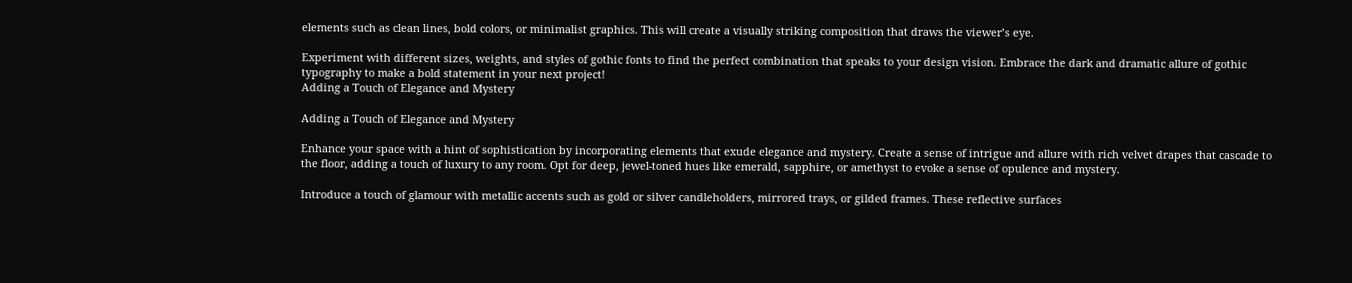elements such as clean lines, bold colors, or minimalist graphics. This will create a visually striking composition that draws the viewer’s eye.

Experiment with different sizes, weights, and styles of gothic fonts to find the perfect combination that speaks to your design vision. Embrace the dark and dramatic allure of gothic typography to make a bold statement in your next project!
Adding a Touch of Elegance and Mystery

Adding a Touch of Elegance and Mystery

Enhance your space with a hint of sophistication by incorporating elements that exude elegance and mystery. Create a sense of intrigue and allure with rich velvet drapes that cascade to the floor, adding a touch of luxury to any room. Opt for deep, jewel-toned hues like emerald, sapphire, or amethyst to evoke a sense of opulence and mystery.

Introduce a touch of glamour with metallic accents such as gold or silver candleholders, mirrored trays, or gilded frames. These reflective surfaces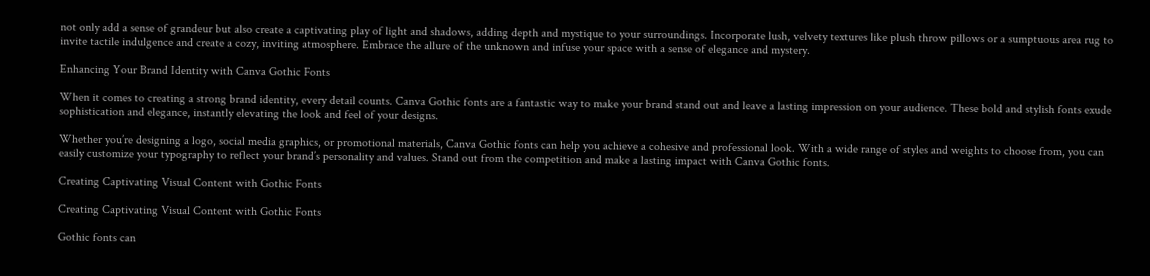not only add a sense of grandeur but also create a captivating play of light and shadows, adding depth and mystique to your surroundings. Incorporate lush, velvety textures like plush throw pillows or a sumptuous area rug to invite tactile indulgence and create a cozy, inviting atmosphere. Embrace the allure of the unknown and infuse your space with a sense of elegance and mystery.

Enhancing Your Brand Identity with Canva Gothic Fonts

When it comes to creating a strong brand identity, every detail counts. Canva Gothic fonts are a fantastic way to make your brand stand out and leave a lasting impression on your audience. These bold and stylish fonts exude sophistication and elegance, instantly elevating the look and feel of your designs.

Whether you’re designing a logo, social media graphics, or promotional materials, Canva Gothic fonts can help you achieve a cohesive and professional look. With a wide range of styles and weights to choose from, you can easily customize your typography to reflect your brand’s personality and values. Stand out from the competition and make a lasting impact with Canva Gothic fonts.

Creating Captivating Visual Content with Gothic Fonts

Creating Captivating Visual Content with Gothic Fonts

Gothic fonts can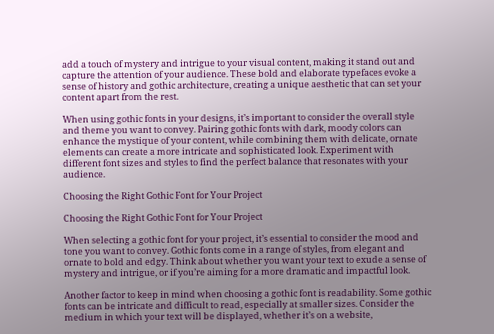add a touch of mystery and intrigue to your visual content, making it stand out and capture the attention of your audience. These bold and elaborate typefaces evoke a sense of history and gothic architecture, creating a unique aesthetic that can set your content apart from the rest.

When using gothic fonts in your designs, it’s important to consider the overall style and theme you want to convey. Pairing gothic fonts with dark, moody colors can enhance the mystique of your content, while combining them with delicate, ornate elements can create a more intricate and sophisticated look. Experiment with different font sizes and styles to find the perfect balance that resonates with your audience.

Choosing the Right Gothic Font for Your Project

Choosing the Right Gothic Font for Your Project

When selecting a gothic font for your project, it’s essential to consider the mood and tone you want to convey. Gothic fonts come in a range of styles, from elegant and ornate to bold and edgy. Think about whether you want your text to exude a sense of mystery and intrigue, or if you’re aiming for a more dramatic and impactful look.

Another factor to keep in mind when choosing a gothic font is readability. Some gothic fonts can be intricate and difficult to read, especially at smaller sizes. Consider the medium in which your text will be displayed, whether it’s on a website,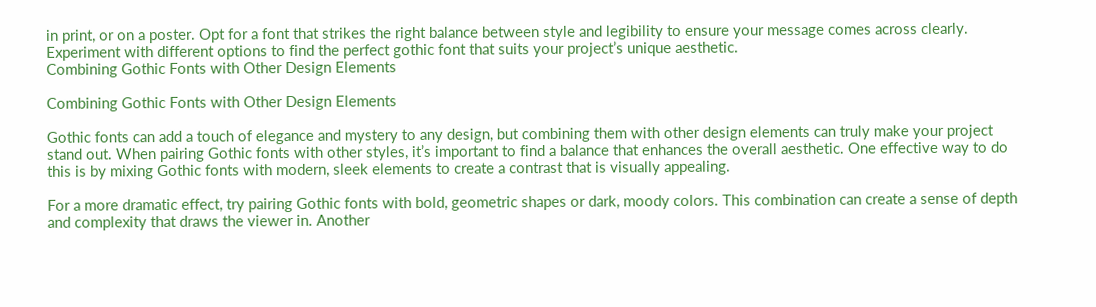in print, or on a poster. Opt for a font that strikes the right balance between style and legibility to ensure your message comes across clearly. Experiment with different options to find the perfect gothic font that suits your project’s unique aesthetic.
Combining Gothic Fonts with Other Design Elements

Combining Gothic Fonts with Other Design Elements

Gothic fonts can add a touch of elegance and mystery to any design, but combining them with other design elements can truly make your project stand out. When pairing Gothic fonts with other styles, it’s important to find a balance that enhances the overall aesthetic. One effective way to do this is by mixing Gothic fonts with modern, sleek elements to create a contrast that is visually appealing.

For a more dramatic effect, try pairing Gothic fonts with bold, geometric shapes or dark, moody colors. This combination can create a sense of depth and complexity that draws the viewer in. Another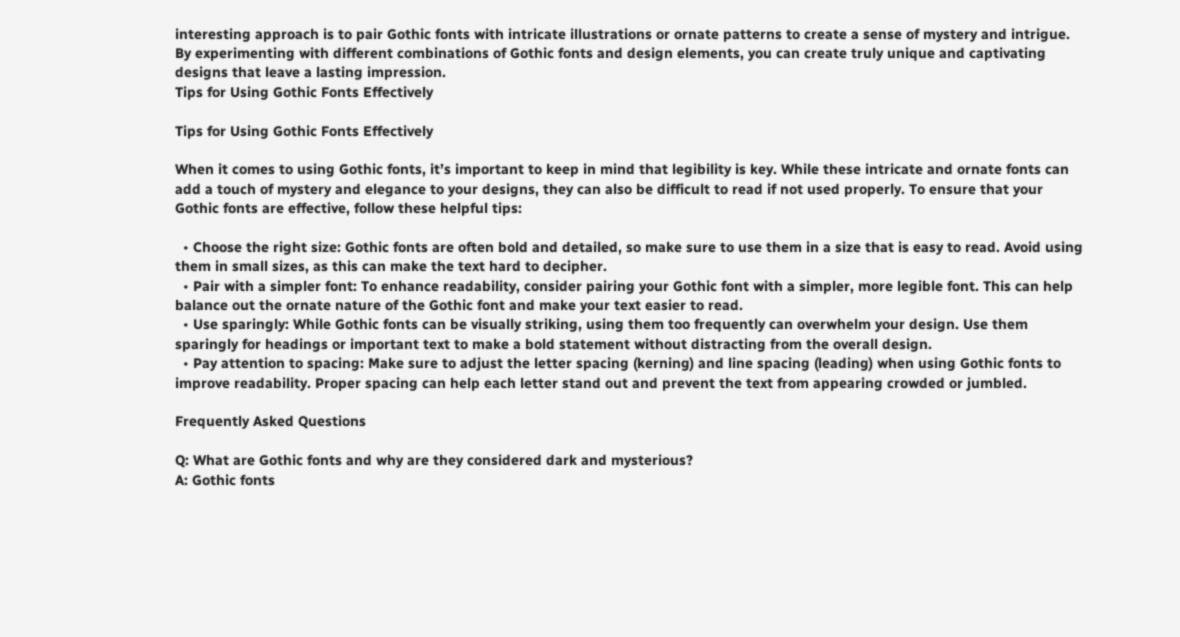interesting approach is to pair Gothic fonts with intricate illustrations or ornate patterns to create a sense of mystery and intrigue. By experimenting with different combinations of Gothic fonts and design elements, you can create truly unique and captivating designs that leave a lasting impression.
Tips for Using Gothic Fonts Effectively

Tips for Using Gothic Fonts Effectively

When it comes to using Gothic fonts, it’s important to keep in mind that legibility is key. While these intricate and ornate fonts can add a touch of mystery and elegance to your designs, they can also be difficult to read if not used properly. To ensure that your Gothic fonts are effective, follow these helpful tips:

  • Choose the right size: Gothic fonts are often bold and detailed, so make sure to use them in a size that is easy to read. Avoid using them in small sizes, as this can make the text hard to decipher.
  • Pair with a simpler font: To enhance readability, consider pairing your Gothic font with a simpler, more legible font. This can help balance out the ornate nature of the Gothic font and make your text easier to read.
  • Use sparingly: While Gothic fonts can be visually striking, using them too frequently can overwhelm your design. Use them sparingly for headings or important text to make a bold statement without distracting from the overall design.
  • Pay attention to spacing: Make sure to adjust the letter spacing (kerning) and line spacing (leading) when using Gothic fonts to improve readability. Proper spacing can help each letter stand out and prevent the text from appearing crowded or jumbled.

Frequently Asked Questions

Q: What are Gothic fonts and why are they considered dark and mysterious?
A: Gothic fonts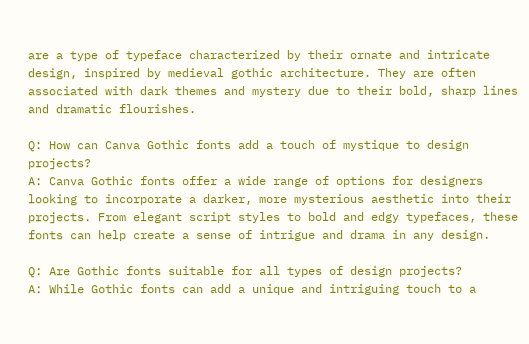are a type of typeface characterized by their ornate and intricate design, inspired by medieval gothic architecture. They are often associated with dark themes and mystery due to their bold, sharp lines and dramatic flourishes.

Q: How can Canva Gothic fonts add a touch of mystique to design projects?
A: Canva Gothic fonts offer a wide range of options for designers looking to incorporate a darker, more mysterious aesthetic into their projects. From elegant script styles to bold and edgy typefaces, these fonts can help create a sense of intrigue and drama in any design.

Q: Are Gothic fonts suitable for all types of design projects?
A: While Gothic fonts can add a unique and intriguing touch to a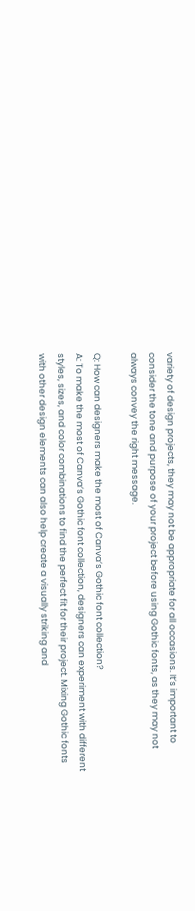variety of design projects, they may not be appropriate for all occasions. It’s important to consider the tone and purpose of your project before using Gothic fonts, as they may not always convey the right message.

Q: How can designers make the most of Canva’s Gothic font collection?
A: To make the most of Canva’s Gothic font collection, designers can experiment with different styles, sizes, and color combinations to find the perfect fit for their project. Mixing Gothic fonts with other design elements can also help create a visually striking and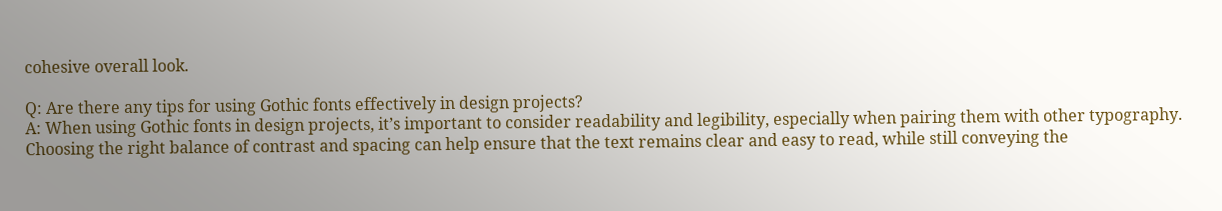cohesive overall look.

Q: Are there any tips for using Gothic fonts effectively in design projects?
A: When using Gothic fonts in design projects, it’s important to consider readability and legibility, especially when pairing them with other typography. Choosing the right balance of contrast and spacing can help ensure that the text remains clear and easy to read, while still conveying the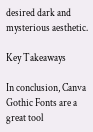desired dark and mysterious aesthetic.

Key Takeaways

In conclusion, Canva Gothic Fonts are a great tool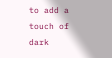to add a touch of dark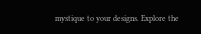mystique to your designs. Explore the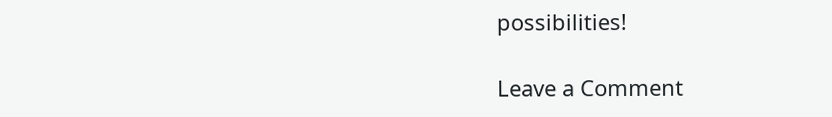possibilities!

Leave a Comment